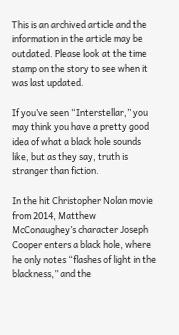This is an archived article and the information in the article may be outdated. Please look at the time stamp on the story to see when it was last updated.

If you’ve seen “Interstellar,” you may think you have a pretty good idea of what a black hole sounds like, but as they say, truth is stranger than fiction.

In the hit Christopher Nolan movie from 2014, Matthew McConaughey’s character Joseph Cooper enters a black hole, where he only notes “flashes of light in the blackness,” and the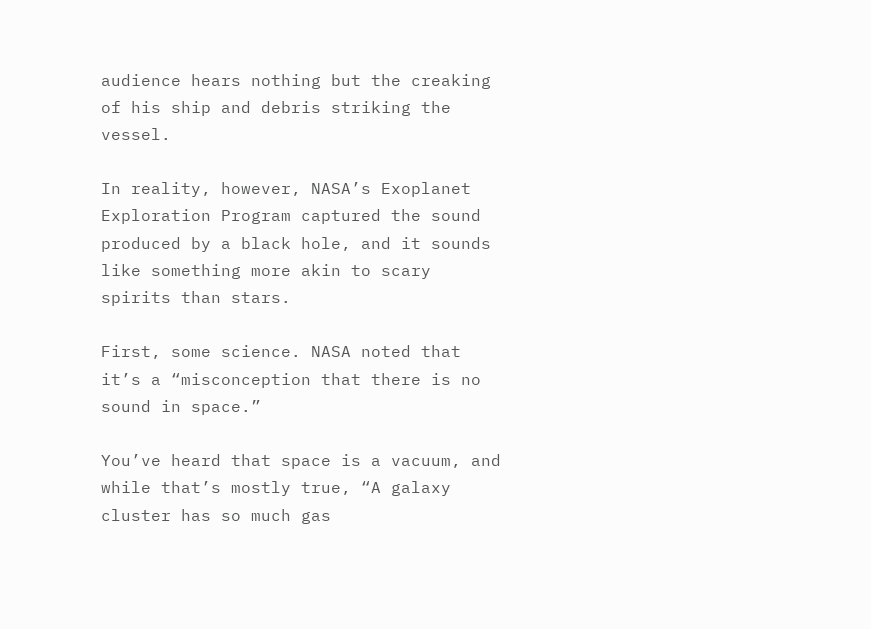audience hears nothing but the creaking of his ship and debris striking the vessel.

In reality, however, NASA’s Exoplanet Exploration Program captured the sound produced by a black hole, and it sounds like something more akin to scary spirits than stars.

First, some science. NASA noted that it’s a “misconception that there is no sound in space.”

You’ve heard that space is a vacuum, and while that’s mostly true, “A galaxy cluster has so much gas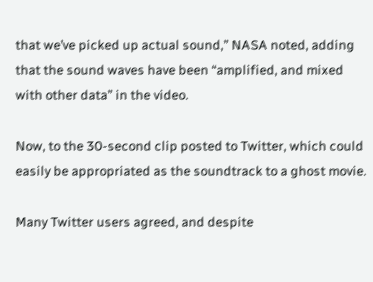that we’ve picked up actual sound,” NASA noted, adding that the sound waves have been “amplified, and mixed with other data” in the video.

Now, to the 30-second clip posted to Twitter, which could easily be appropriated as the soundtrack to a ghost movie.

Many Twitter users agreed, and despite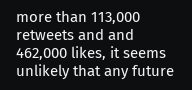more than 113,000 retweets and and 462,000 likes, it seems unlikely that any future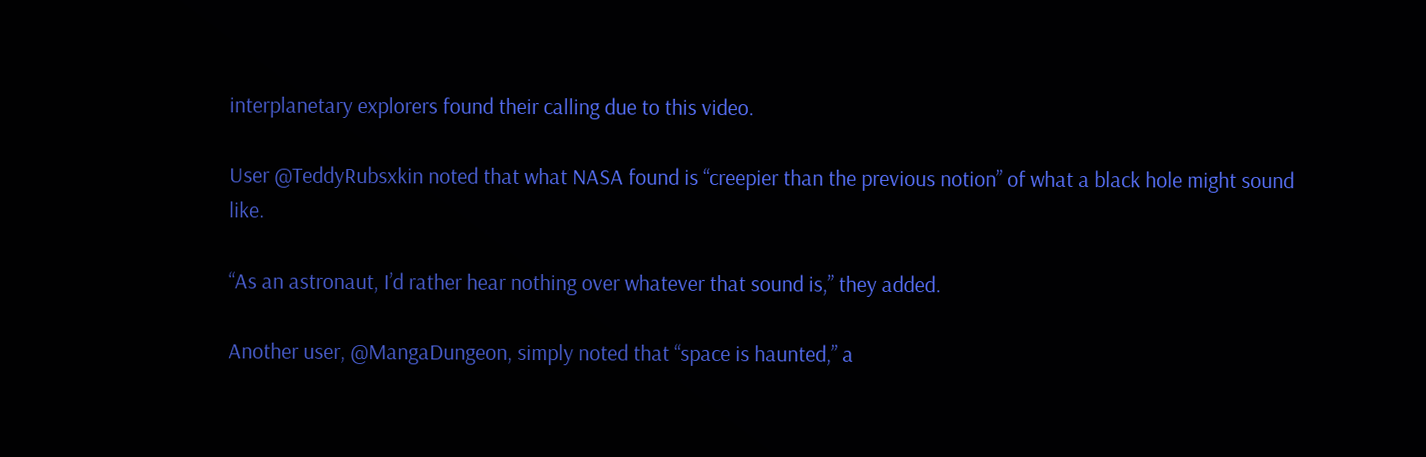interplanetary explorers found their calling due to this video.

User @TeddyRubsxkin noted that what NASA found is “creepier than the previous notion” of what a black hole might sound like.

“As an astronaut, I’d rather hear nothing over whatever that sound is,” they added.

Another user, @MangaDungeon, simply noted that “space is haunted,” a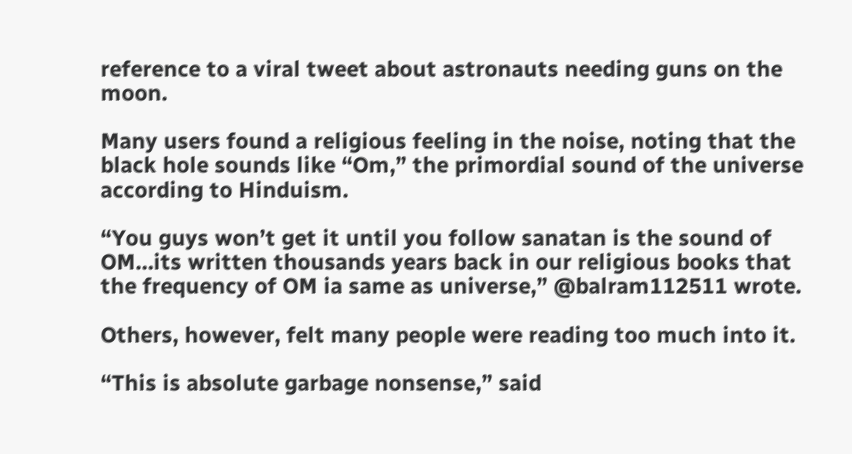reference to a viral tweet about astronauts needing guns on the moon.

Many users found a religious feeling in the noise, noting that the black hole sounds like “Om,” the primordial sound of the universe according to Hinduism.

“You guys won’t get it until you follow sanatan is the sound of OM…its written thousands years back in our religious books that the frequency of OM ia same as universe,” @balram112511 wrote.

Others, however, felt many people were reading too much into it.

“This is absolute garbage nonsense,” said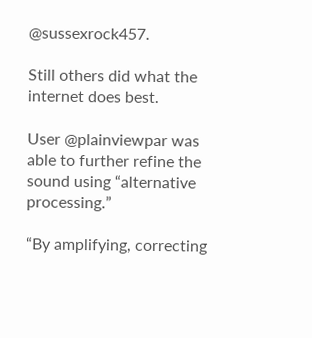@sussexrock457.

Still others did what the internet does best.

User @plainviewpar was able to further refine the sound using “alternative processing.”

“By amplifying, correcting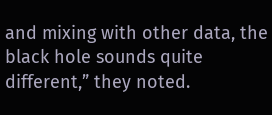and mixing with other data, the black hole sounds quite different,” they noted.